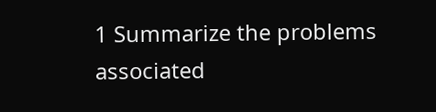1 Summarize the problems associated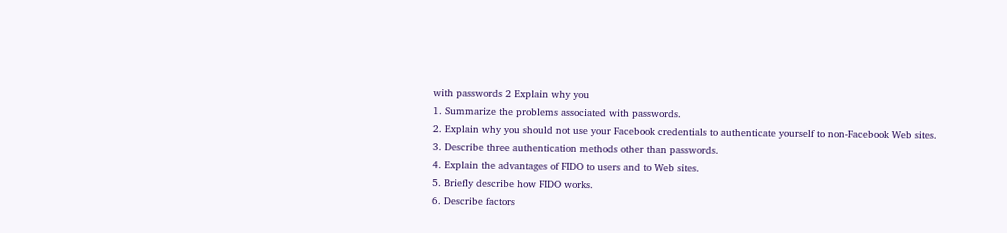with passwords 2 Explain why you
1. Summarize the problems associated with passwords.
2. Explain why you should not use your Facebook credentials to authenticate yourself to non-Facebook Web sites.
3. Describe three authentication methods other than passwords.
4. Explain the advantages of FIDO to users and to Web sites.
5. Briefly describe how FIDO works.
6. Describe factors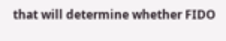that will determine whether FIDO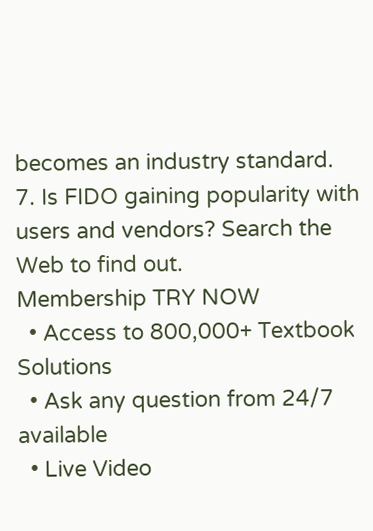becomes an industry standard.
7. Is FIDO gaining popularity with users and vendors? Search the Web to find out.
Membership TRY NOW
  • Access to 800,000+ Textbook Solutions
  • Ask any question from 24/7 available
  • Live Video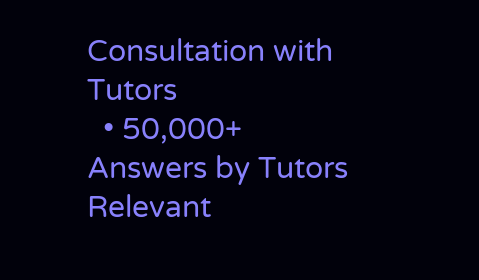Consultation with Tutors
  • 50,000+ Answers by Tutors
Relevant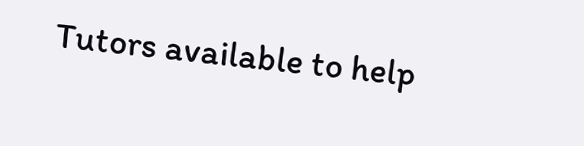Tutors available to help